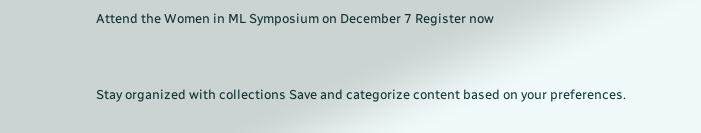Attend the Women in ML Symposium on December 7 Register now


Stay organized with collections Save and categorize content based on your preferences.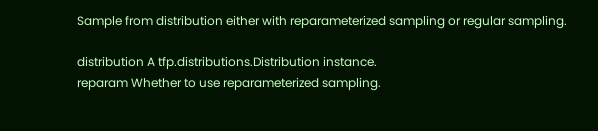Sample from distribution either with reparameterized sampling or regular sampling.

distribution A tfp.distributions.Distribution instance.
reparam Whether to use reparameterized sampling.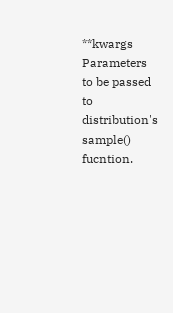**kwargs Parameters to be passed to distribution's sample() fucntion.